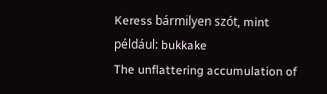Keress bármilyen szót, mint például: bukkake
The unflattering accumulation of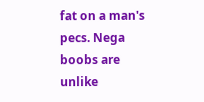fat on a man's pecs. Nega boobs are unlike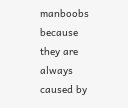manboobs because they are always caused by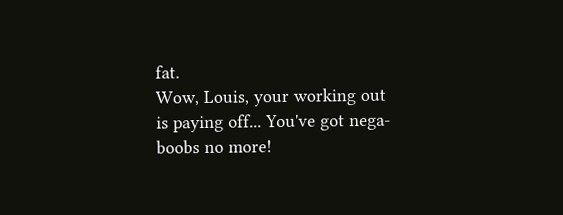fat.
Wow, Louis, your working out is paying off... You've got nega-boobs no more!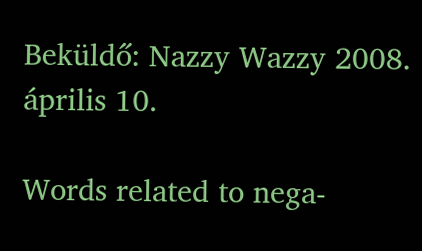Beküldő: Nazzy Wazzy 2008. április 10.

Words related to nega-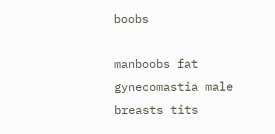boobs

manboobs fat gynecomastia male breasts tits